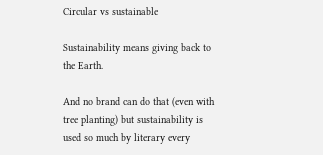Circular vs sustainable

Sustainability means giving back to the Earth.

And no brand can do that (even with tree planting) but sustainability is used so much by literary every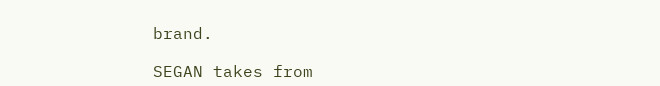brand.

SEGAN takes from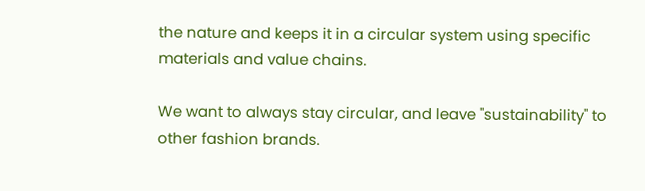the nature and keeps it in a circular system using specific materials and value chains.

We want to always stay circular, and leave "sustainability" to other fashion brands.